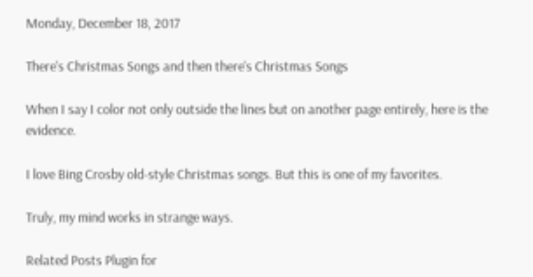Monday, December 18, 2017

There's Christmas Songs and then there's Christmas Songs

When I say I color not only outside the lines but on another page entirely, here is the evidence.

I love Bing Crosby old-style Christmas songs. But this is one of my favorites.

Truly, my mind works in strange ways.

Related Posts Plugin for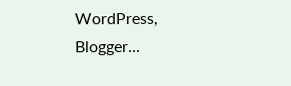WordPress, Blogger...